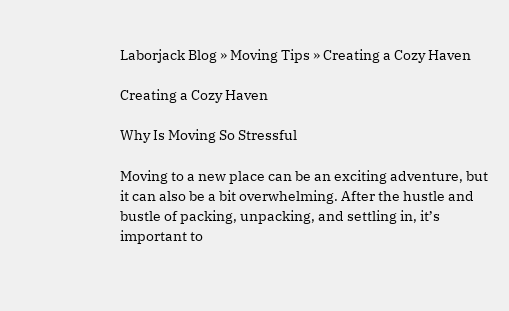Laborjack Blog » Moving Tips » Creating a Cozy Haven

Creating a Cozy Haven

Why Is Moving So Stressful

Moving to a new place can be an exciting adventure, but it can also be a bit overwhelming. After the hustle and bustle of packing, unpacking, and settling in, it’s important to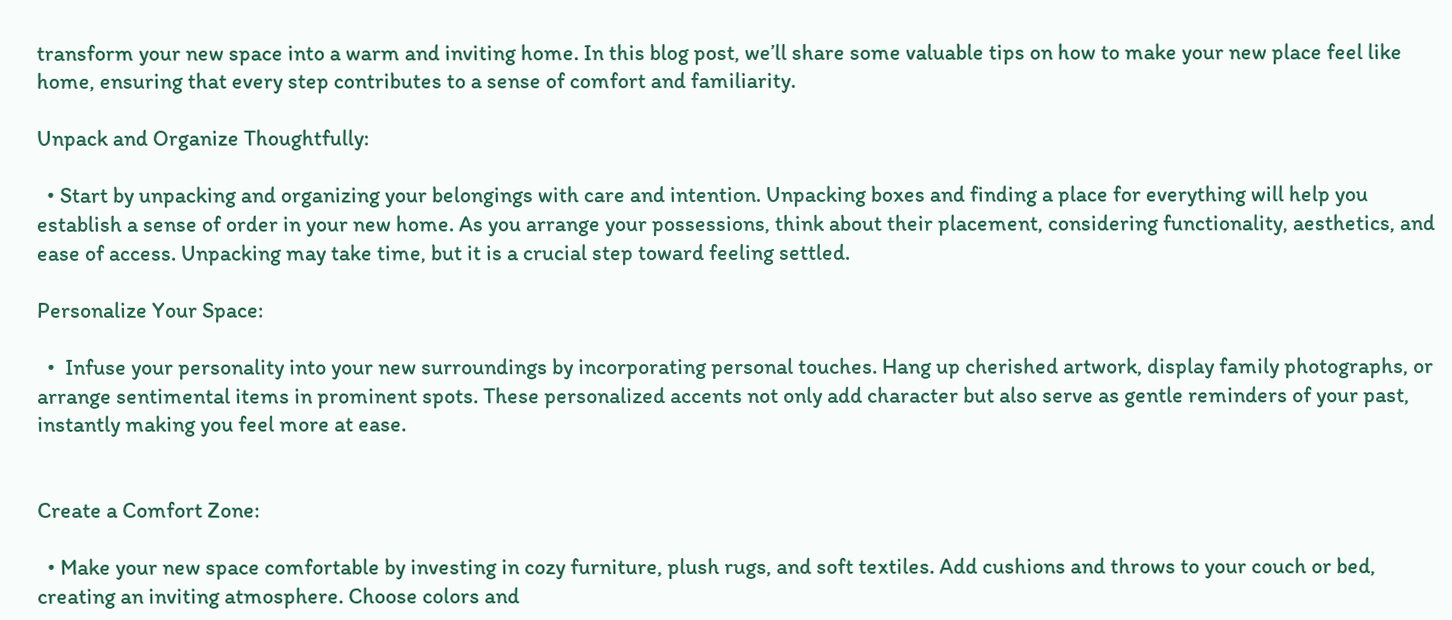transform your new space into a warm and inviting home. In this blog post, we’ll share some valuable tips on how to make your new place feel like home, ensuring that every step contributes to a sense of comfort and familiarity.

Unpack and Organize Thoughtfully:

  • Start by unpacking and organizing your belongings with care and intention. Unpacking boxes and finding a place for everything will help you establish a sense of order in your new home. As you arrange your possessions, think about their placement, considering functionality, aesthetics, and ease of access. Unpacking may take time, but it is a crucial step toward feeling settled.

Personalize Your Space:

  •  Infuse your personality into your new surroundings by incorporating personal touches. Hang up cherished artwork, display family photographs, or arrange sentimental items in prominent spots. These personalized accents not only add character but also serve as gentle reminders of your past, instantly making you feel more at ease.


Create a Comfort Zone:

  • Make your new space comfortable by investing in cozy furniture, plush rugs, and soft textiles. Add cushions and throws to your couch or bed, creating an inviting atmosphere. Choose colors and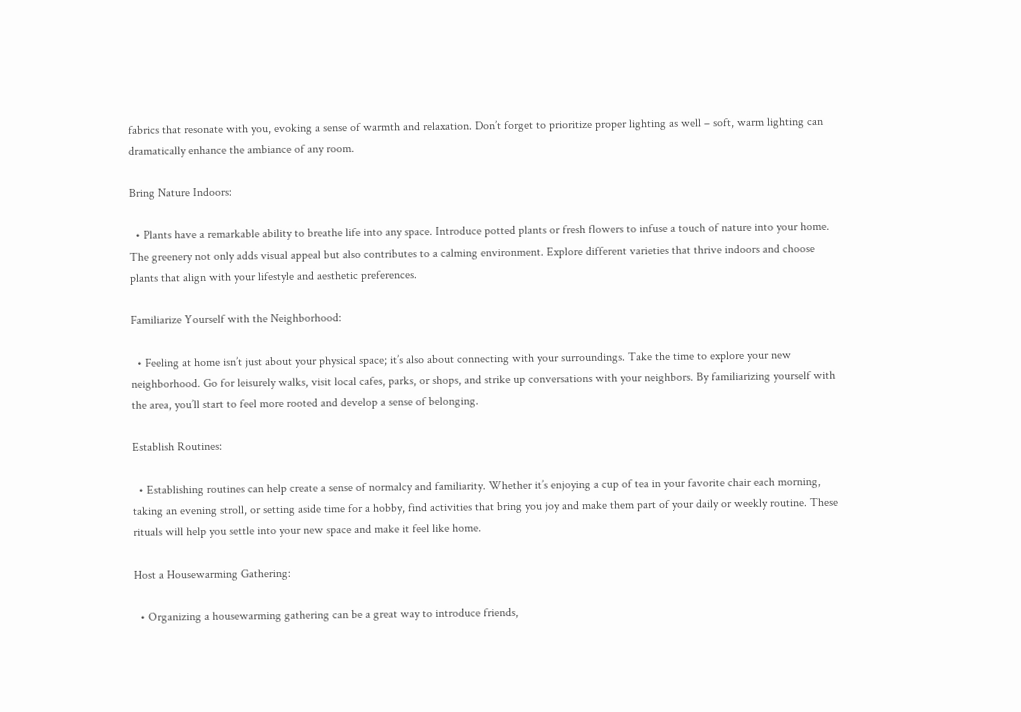fabrics that resonate with you, evoking a sense of warmth and relaxation. Don’t forget to prioritize proper lighting as well – soft, warm lighting can dramatically enhance the ambiance of any room.

Bring Nature Indoors:

  • Plants have a remarkable ability to breathe life into any space. Introduce potted plants or fresh flowers to infuse a touch of nature into your home. The greenery not only adds visual appeal but also contributes to a calming environment. Explore different varieties that thrive indoors and choose plants that align with your lifestyle and aesthetic preferences.

Familiarize Yourself with the Neighborhood:

  • Feeling at home isn’t just about your physical space; it’s also about connecting with your surroundings. Take the time to explore your new neighborhood. Go for leisurely walks, visit local cafes, parks, or shops, and strike up conversations with your neighbors. By familiarizing yourself with the area, you’ll start to feel more rooted and develop a sense of belonging.

Establish Routines:

  • Establishing routines can help create a sense of normalcy and familiarity. Whether it’s enjoying a cup of tea in your favorite chair each morning, taking an evening stroll, or setting aside time for a hobby, find activities that bring you joy and make them part of your daily or weekly routine. These rituals will help you settle into your new space and make it feel like home.

Host a Housewarming Gathering:

  • Organizing a housewarming gathering can be a great way to introduce friends,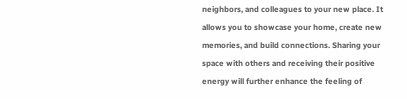neighbors, and colleagues to your new place. It allows you to showcase your home, create new memories, and build connections. Sharing your space with others and receiving their positive energy will further enhance the feeling of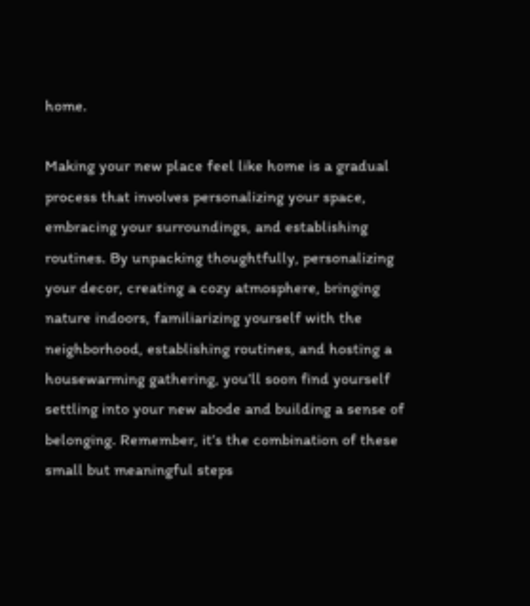home.

Making your new place feel like home is a gradual process that involves personalizing your space, embracing your surroundings, and establishing routines. By unpacking thoughtfully, personalizing your decor, creating a cozy atmosphere, bringing nature indoors, familiarizing yourself with the neighborhood, establishing routines, and hosting a housewarming gathering, you’ll soon find yourself settling into your new abode and building a sense of belonging. Remember, it’s the combination of these small but meaningful steps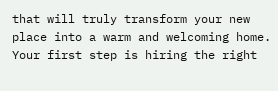that will truly transform your new place into a warm and welcoming home. Your first step is hiring the right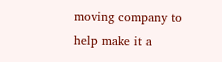moving company to help make it a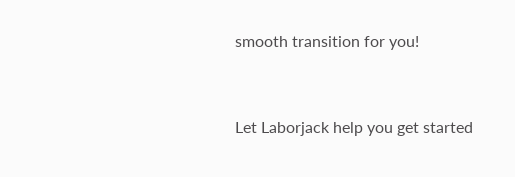smooth transition for you!


Let Laborjack help you get started